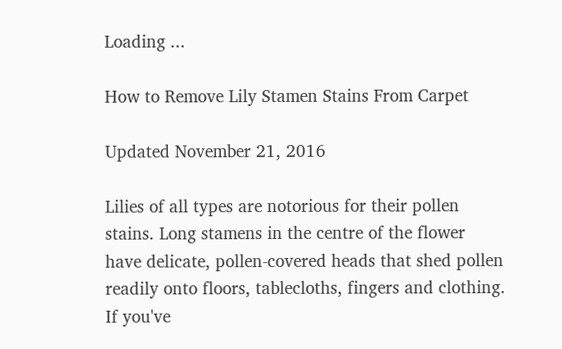Loading ...

How to Remove Lily Stamen Stains From Carpet

Updated November 21, 2016

Lilies of all types are notorious for their pollen stains. Long stamens in the centre of the flower have delicate, pollen-covered heads that shed pollen readily onto floors, tablecloths, fingers and clothing. If you've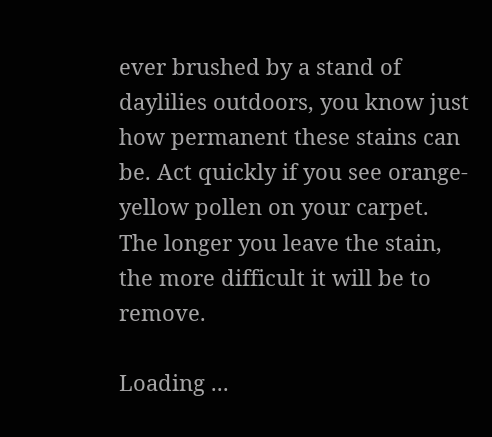ever brushed by a stand of daylilies outdoors, you know just how permanent these stains can be. Act quickly if you see orange-yellow pollen on your carpet. The longer you leave the stain, the more difficult it will be to remove.

Loading ...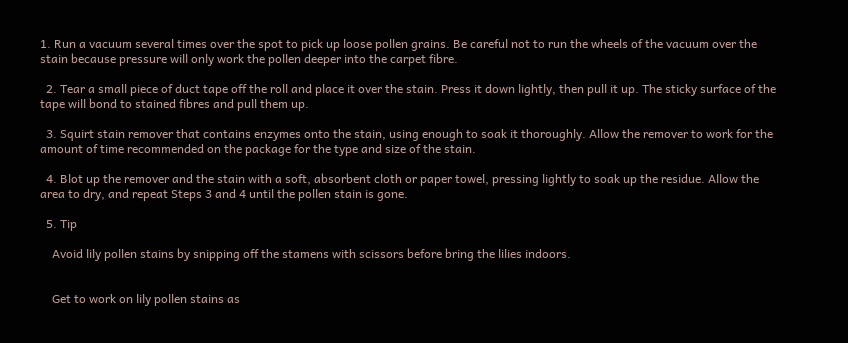1. Run a vacuum several times over the spot to pick up loose pollen grains. Be careful not to run the wheels of the vacuum over the stain because pressure will only work the pollen deeper into the carpet fibre.

  2. Tear a small piece of duct tape off the roll and place it over the stain. Press it down lightly, then pull it up. The sticky surface of the tape will bond to stained fibres and pull them up.

  3. Squirt stain remover that contains enzymes onto the stain, using enough to soak it thoroughly. Allow the remover to work for the amount of time recommended on the package for the type and size of the stain.

  4. Blot up the remover and the stain with a soft, absorbent cloth or paper towel, pressing lightly to soak up the residue. Allow the area to dry, and repeat Steps 3 and 4 until the pollen stain is gone.

  5. Tip

    Avoid lily pollen stains by snipping off the stamens with scissors before bring the lilies indoors.


    Get to work on lily pollen stains as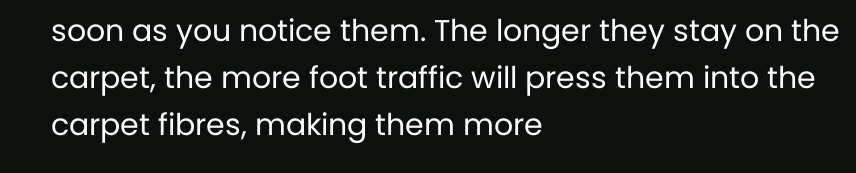soon as you notice them. The longer they stay on the carpet, the more foot traffic will press them into the carpet fibres, making them more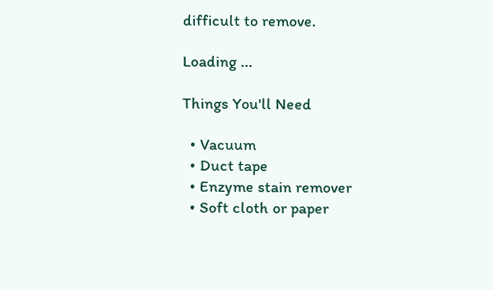difficult to remove.

Loading ...

Things You'll Need

  • Vacuum
  • Duct tape
  • Enzyme stain remover
  • Soft cloth or paper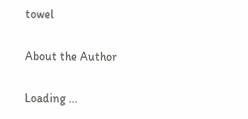towel

About the Author

Loading ...